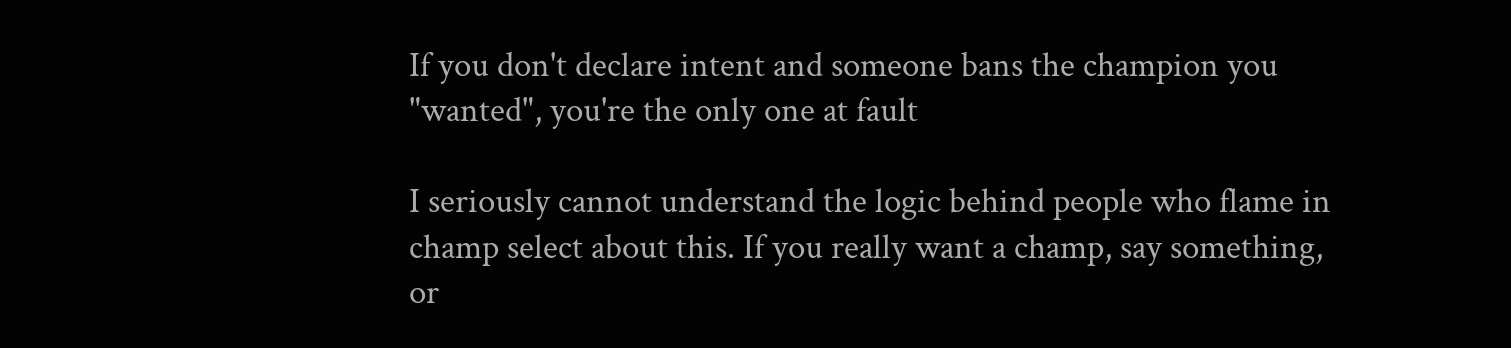If you don't declare intent and someone bans the champion you "wanted", you're the only one at fault

I seriously cannot understand the logic behind people who flame in champ select about this. If you really want a champ, say something, or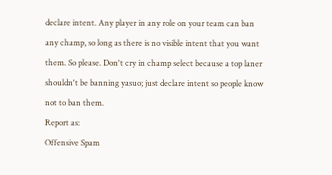declare intent. Any player in any role on your team can ban any champ, so long as there is no visible intent that you want them. So please. Don't cry in champ select because a top laner shouldn't be banning yasuo; just declare intent so people know not to ban them.
Report as:
Offensive Spam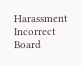Harassment Incorrect Board